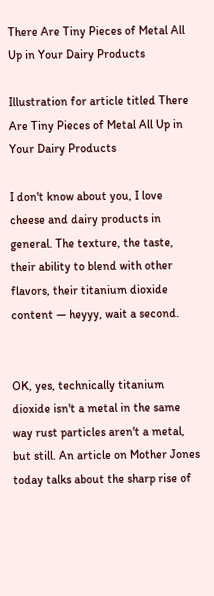There Are Tiny Pieces of Metal All Up in Your Dairy Products

Illustration for article titled There Are Tiny Pieces of Metal All Up in Your Dairy Products

I don't know about you, I love cheese and dairy products in general. The texture, the taste, their ability to blend with other flavors, their titanium dioxide content — heyyy, wait a second.


OK, yes, technically titanium dioxide isn't a metal in the same way rust particles aren't a metal, but still. An article on Mother Jones today talks about the sharp rise of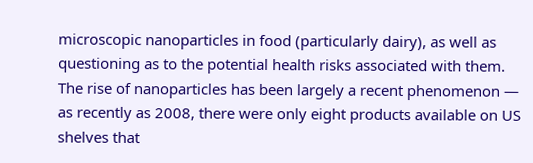microscopic nanoparticles in food (particularly dairy), as well as questioning as to the potential health risks associated with them. The rise of nanoparticles has been largely a recent phenomenon — as recently as 2008, there were only eight products available on US shelves that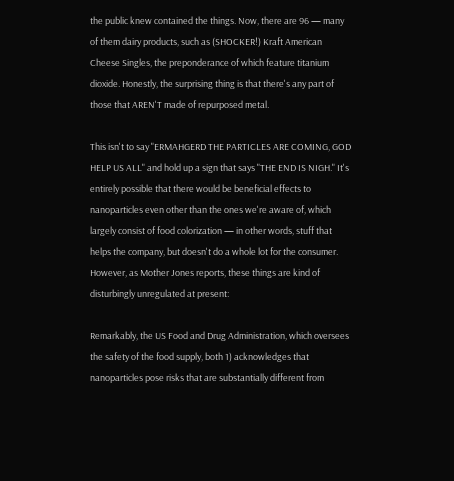the public knew contained the things. Now, there are 96 — many of them dairy products, such as (SHOCKER!) Kraft American Cheese Singles, the preponderance of which feature titanium dioxide. Honestly, the surprising thing is that there's any part of those that AREN'T made of repurposed metal.

This isn't to say "ERMAHGERD THE PARTICLES ARE COMING, GOD HELP US ALL" and hold up a sign that says "THE END IS NIGH." It's entirely possible that there would be beneficial effects to nanoparticles even other than the ones we're aware of, which largely consist of food colorization — in other words, stuff that helps the company, but doesn't do a whole lot for the consumer. However, as Mother Jones reports, these things are kind of disturbingly unregulated at present:

Remarkably, the US Food and Drug Administration, which oversees the safety of the food supply, both 1) acknowledges that nanoparticles pose risks that are substantially different from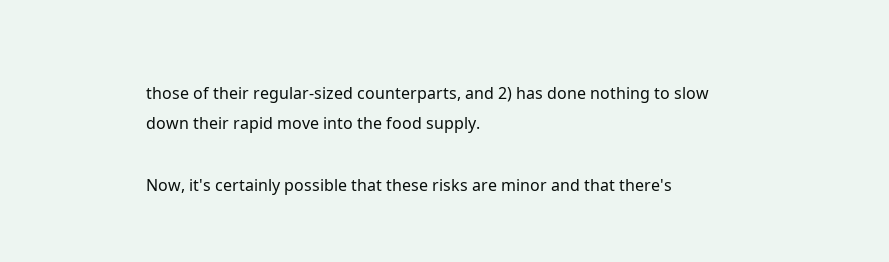those of their regular-sized counterparts, and 2) has done nothing to slow down their rapid move into the food supply.

Now, it's certainly possible that these risks are minor and that there's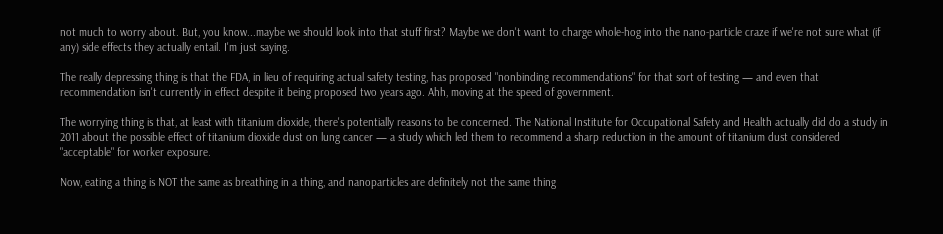not much to worry about. But, you know...maybe we should look into that stuff first? Maybe we don't want to charge whole-hog into the nano-particle craze if we're not sure what (if any) side effects they actually entail. I'm just saying.

The really depressing thing is that the FDA, in lieu of requiring actual safety testing, has proposed "nonbinding recommendations" for that sort of testing — and even that recommendation isn't currently in effect despite it being proposed two years ago. Ahh, moving at the speed of government.

The worrying thing is that, at least with titanium dioxide, there's potentially reasons to be concerned. The National Institute for Occupational Safety and Health actually did do a study in 2011 about the possible effect of titanium dioxide dust on lung cancer — a study which led them to recommend a sharp reduction in the amount of titanium dust considered "acceptable" for worker exposure.

Now, eating a thing is NOT the same as breathing in a thing, and nanoparticles are definitely not the same thing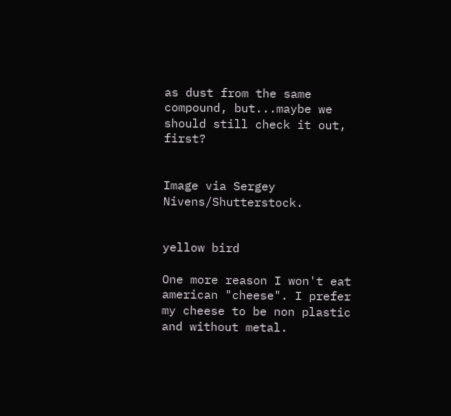as dust from the same compound, but...maybe we should still check it out, first?


Image via Sergey Nivens/Shutterstock.


yellow bird

One more reason I won't eat american "cheese". I prefer my cheese to be non plastic and without metal.